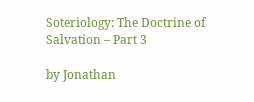Soteriology: The Doctrine of Salvation – Part 3

by Jonathan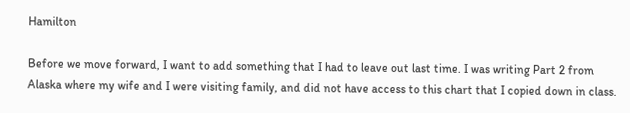Hamilton

Before we move forward, I want to add something that I had to leave out last time. I was writing Part 2 from Alaska where my wife and I were visiting family, and did not have access to this chart that I copied down in class.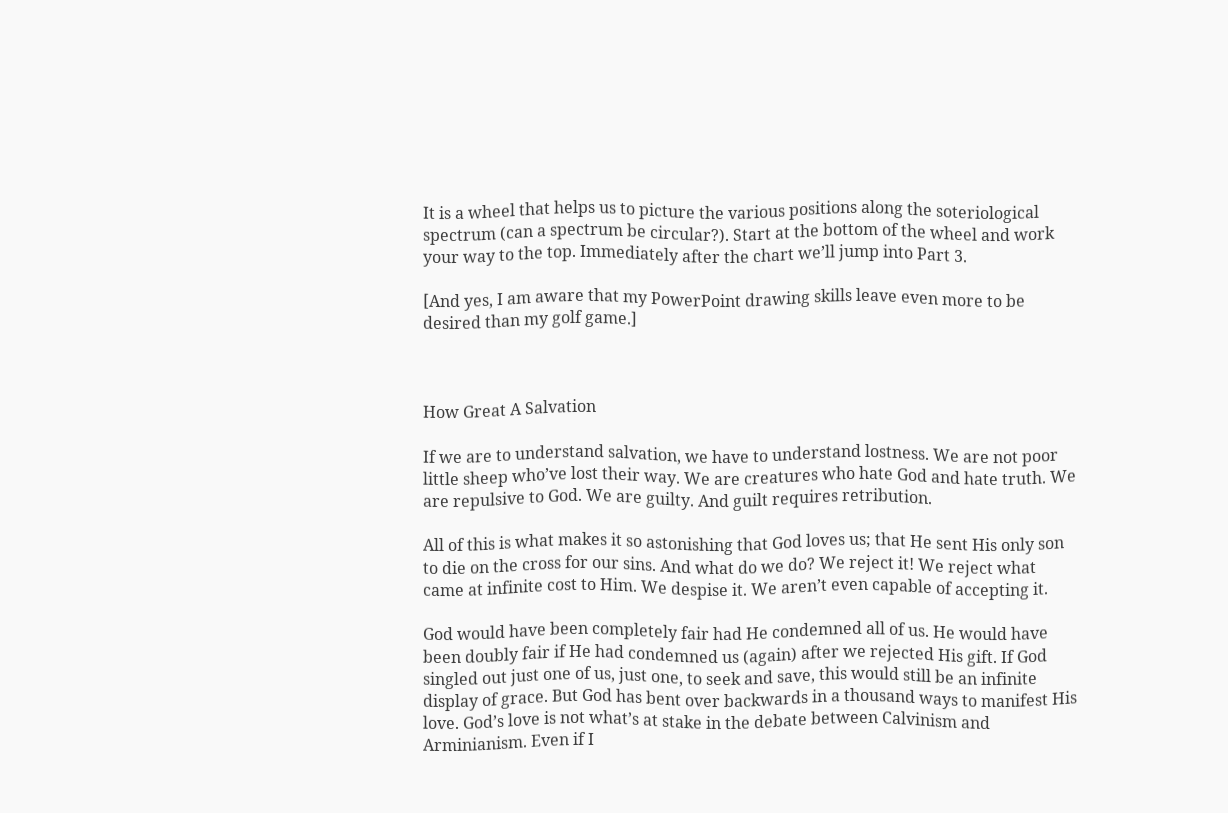It is a wheel that helps us to picture the various positions along the soteriological spectrum (can a spectrum be circular?). Start at the bottom of the wheel and work your way to the top. Immediately after the chart we’ll jump into Part 3.

[And yes, I am aware that my PowerPoint drawing skills leave even more to be desired than my golf game.]



How Great A Salvation

If we are to understand salvation, we have to understand lostness. We are not poor little sheep who’ve lost their way. We are creatures who hate God and hate truth. We are repulsive to God. We are guilty. And guilt requires retribution.

All of this is what makes it so astonishing that God loves us; that He sent His only son to die on the cross for our sins. And what do we do? We reject it! We reject what came at infinite cost to Him. We despise it. We aren’t even capable of accepting it.

God would have been completely fair had He condemned all of us. He would have been doubly fair if He had condemned us (again) after we rejected His gift. If God singled out just one of us, just one, to seek and save, this would still be an infinite display of grace. But God has bent over backwards in a thousand ways to manifest His love. God’s love is not what’s at stake in the debate between Calvinism and Arminianism. Even if I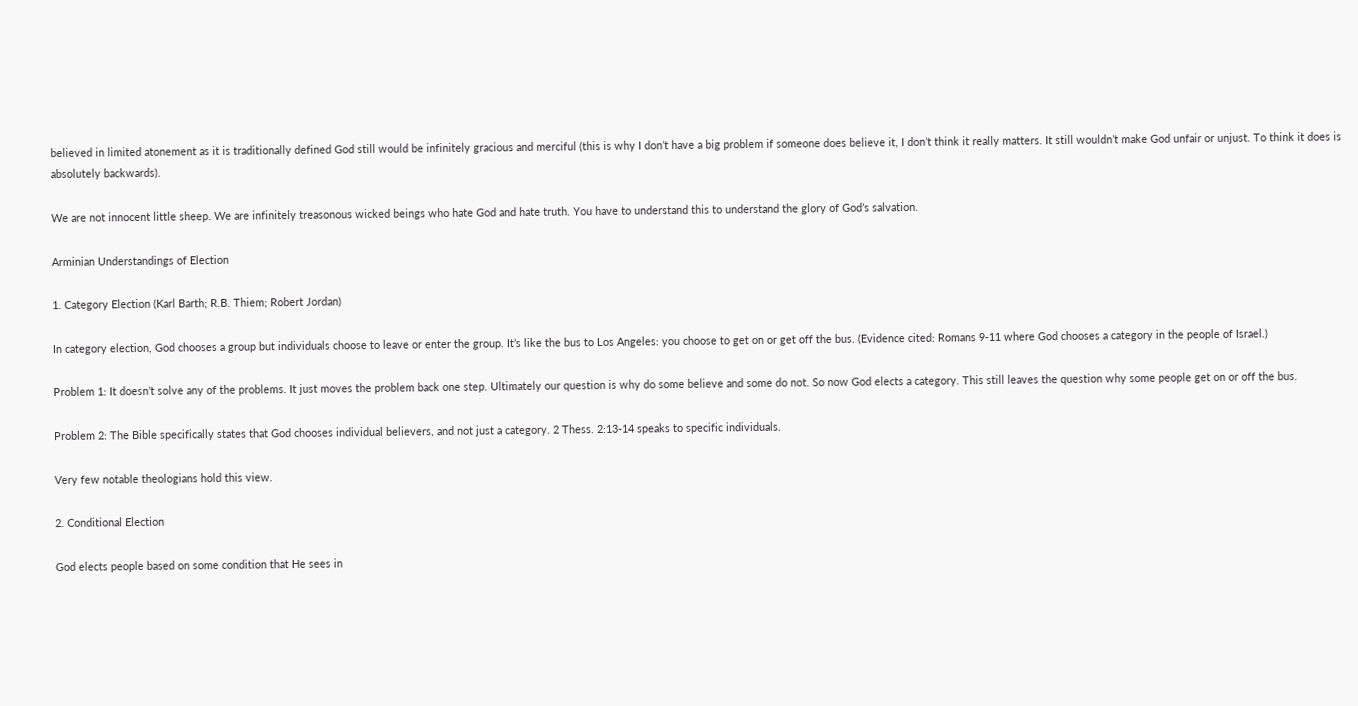believed in limited atonement as it is traditionally defined God still would be infinitely gracious and merciful (this is why I don’t have a big problem if someone does believe it, I don’t think it really matters. It still wouldn’t make God unfair or unjust. To think it does is absolutely backwards).

We are not innocent little sheep. We are infinitely treasonous wicked beings who hate God and hate truth. You have to understand this to understand the glory of God’s salvation.

Arminian Understandings of Election

1. Category Election (Karl Barth; R.B. Thiem; Robert Jordan)

In category election, God chooses a group but individuals choose to leave or enter the group. It’s like the bus to Los Angeles: you choose to get on or get off the bus. (Evidence cited: Romans 9-11 where God chooses a category in the people of Israel.)

Problem 1: It doesn’t solve any of the problems. It just moves the problem back one step. Ultimately our question is why do some believe and some do not. So now God elects a category. This still leaves the question why some people get on or off the bus.

Problem 2: The Bible specifically states that God chooses individual believers, and not just a category. 2 Thess. 2:13-14 speaks to specific individuals.

Very few notable theologians hold this view.

2. Conditional Election

God elects people based on some condition that He sees in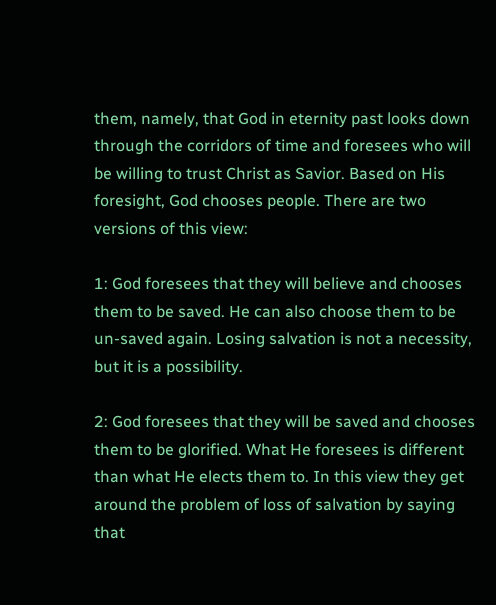them, namely, that God in eternity past looks down through the corridors of time and foresees who will be willing to trust Christ as Savior. Based on His foresight, God chooses people. There are two versions of this view:

1: God foresees that they will believe and chooses them to be saved. He can also choose them to be un-saved again. Losing salvation is not a necessity, but it is a possibility.

2: God foresees that they will be saved and chooses them to be glorified. What He foresees is different than what He elects them to. In this view they get around the problem of loss of salvation by saying that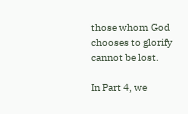those whom God chooses to glorify cannot be lost.

In Part 4, we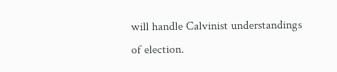will handle Calvinist understandings of election.